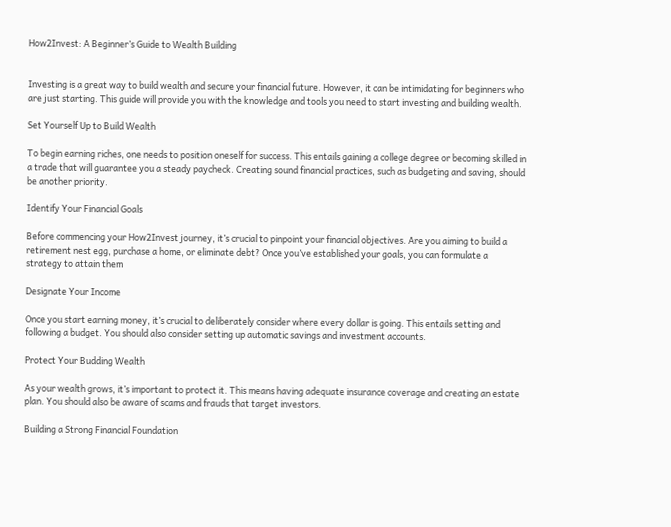How2Invest: A Beginner’s Guide to Wealth Building


Investing is a great way to build wealth and secure your financial future. However, it can be intimidating for beginners who are just starting. This guide will provide you with the knowledge and tools you need to start investing and building wealth.

Set Yourself Up to Build Wealth

To begin earning riches, one needs to position oneself for success. This entails gaining a college degree or becoming skilled in a trade that will guarantee you a steady paycheck. Creating sound financial practices, such as budgeting and saving, should be another priority.

Identify Your Financial Goals

Before commencing your How2Invest journey, it’s crucial to pinpoint your financial objectives. Are you aiming to build a retirement nest egg, purchase a home, or eliminate debt? Once you’ve established your goals, you can formulate a strategy to attain them

Designate Your Income

Once you start earning money, it’s crucial to deliberately consider where every dollar is going. This entails setting and following a budget. You should also consider setting up automatic savings and investment accounts.

Protect Your Budding Wealth

As your wealth grows, it’s important to protect it. This means having adequate insurance coverage and creating an estate plan. You should also be aware of scams and frauds that target investors.

Building a Strong Financial Foundation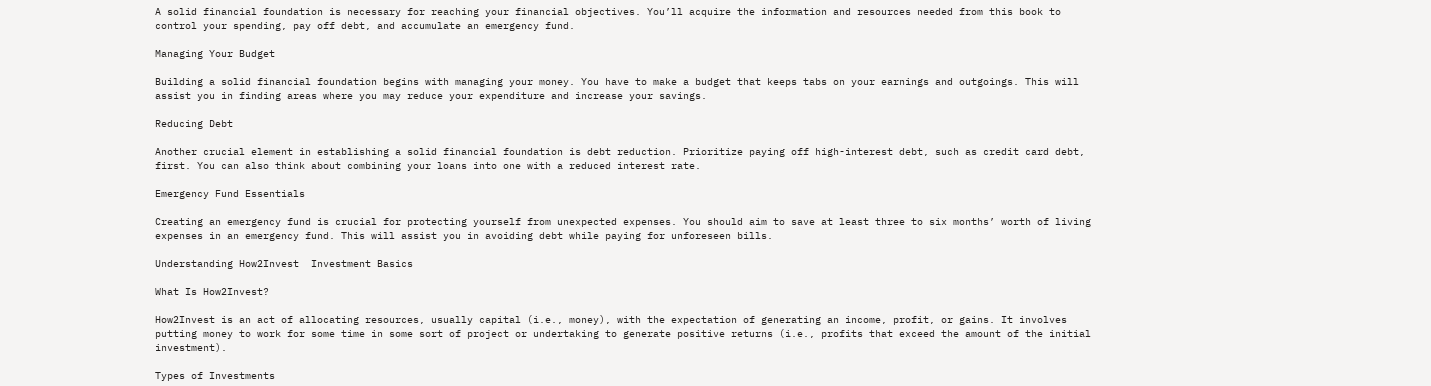A solid financial foundation is necessary for reaching your financial objectives. You’ll acquire the information and resources needed from this book to control your spending, pay off debt, and accumulate an emergency fund.

Managing Your Budget

Building a solid financial foundation begins with managing your money. You have to make a budget that keeps tabs on your earnings and outgoings. This will assist you in finding areas where you may reduce your expenditure and increase your savings.

Reducing Debt

Another crucial element in establishing a solid financial foundation is debt reduction. Prioritize paying off high-interest debt, such as credit card debt, first. You can also think about combining your loans into one with a reduced interest rate.

Emergency Fund Essentials

Creating an emergency fund is crucial for protecting yourself from unexpected expenses. You should aim to save at least three to six months’ worth of living expenses in an emergency fund. This will assist you in avoiding debt while paying for unforeseen bills.

Understanding How2Invest  Investment Basics

What Is How2Invest?

How2Invest is an act of allocating resources, usually capital (i.e., money), with the expectation of generating an income, profit, or gains. It involves putting money to work for some time in some sort of project or undertaking to generate positive returns (i.e., profits that exceed the amount of the initial investment).

Types of Investments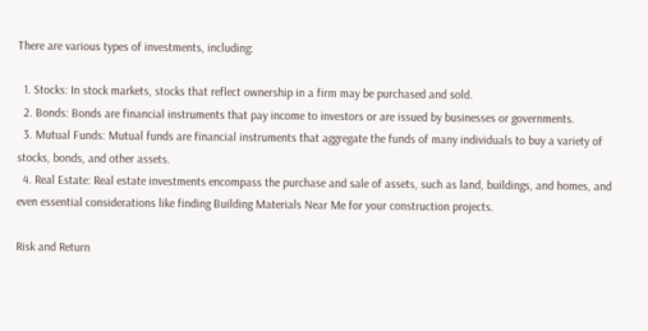There are various types of investments, including:

  1. Stocks: In stock markets, stocks that reflect ownership in a firm may be purchased and sold.
  2. Bonds: Bonds are financial instruments that pay income to investors or are issued by businesses or governments.
  3. Mutual Funds: Mutual funds are financial instruments that aggregate the funds of many individuals to buy a variety of stocks, bonds, and other assets.
  4. Real Estate: Real estate investments encompass the purchase and sale of assets, such as land, buildings, and homes, and even essential considerations like finding Building Materials Near Me for your construction projects.

Risk and Return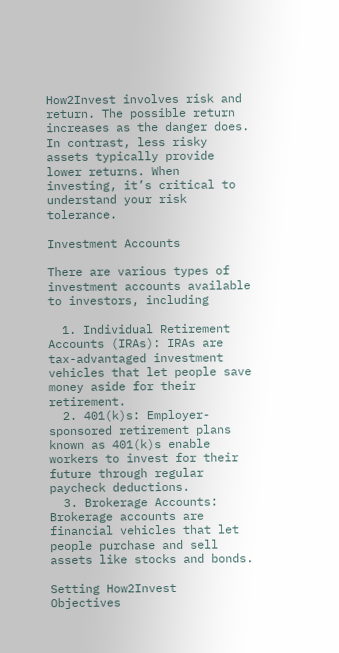How2Invest involves risk and return. The possible return increases as the danger does. In contrast, less risky assets typically provide lower returns. When investing, it’s critical to understand your risk tolerance.

Investment Accounts

There are various types of investment accounts available to investors, including

  1. Individual Retirement Accounts (IRAs): IRAs are tax-advantaged investment vehicles that let people save money aside for their retirement.
  2. 401(k)s: Employer-sponsored retirement plans known as 401(k)s enable workers to invest for their future through regular paycheck deductions.
  3. Brokerage Accounts: Brokerage accounts are financial vehicles that let people purchase and sell assets like stocks and bonds.

Setting How2Invest  Objectives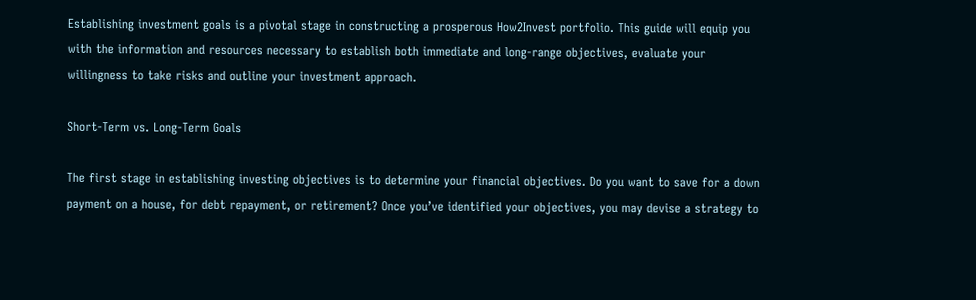Establishing investment goals is a pivotal stage in constructing a prosperous How2Invest portfolio. This guide will equip you with the information and resources necessary to establish both immediate and long-range objectives, evaluate your willingness to take risks and outline your investment approach.

Short-Term vs. Long-Term Goals

The first stage in establishing investing objectives is to determine your financial objectives. Do you want to save for a down payment on a house, for debt repayment, or retirement? Once you’ve identified your objectives, you may devise a strategy to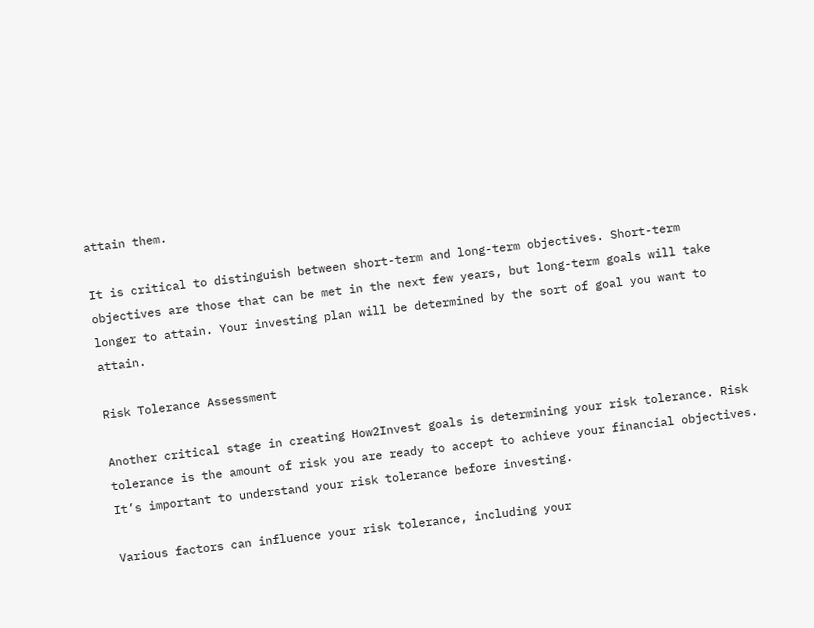attain them.

It is critical to distinguish between short-term and long-term objectives. Short-term objectives are those that can be met in the next few years, but long-term goals will take longer to attain. Your investing plan will be determined by the sort of goal you want to attain.

Risk Tolerance Assessment

Another critical stage in creating How2Invest goals is determining your risk tolerance. Risk tolerance is the amount of risk you are ready to accept to achieve your financial objectives. It’s important to understand your risk tolerance before investing.

Various factors can influence your risk tolerance, including your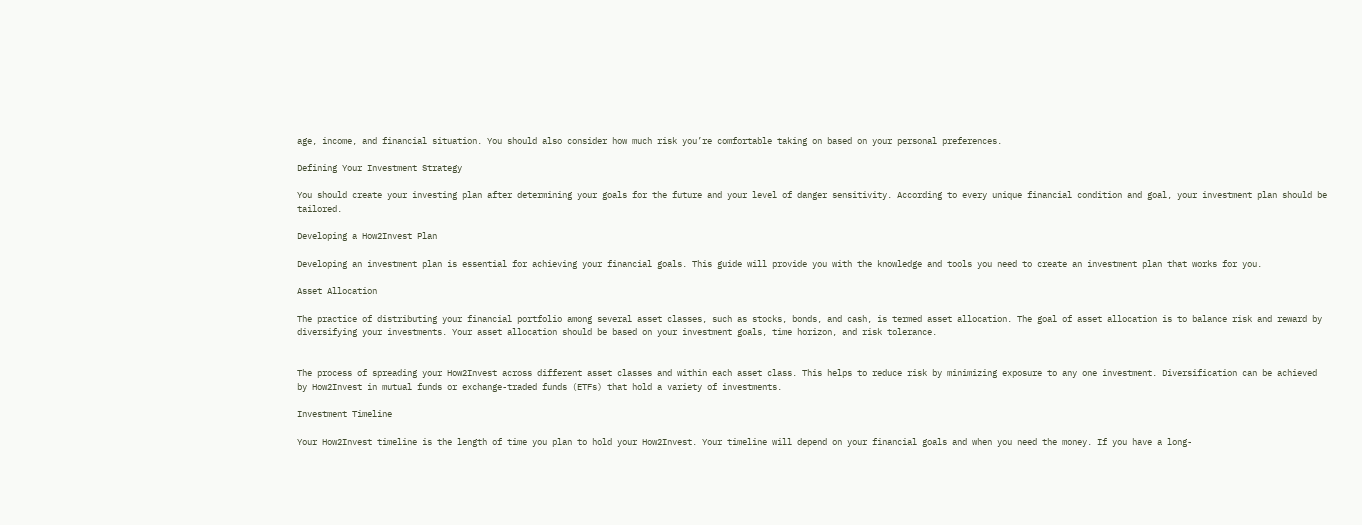age, income, and financial situation. You should also consider how much risk you’re comfortable taking on based on your personal preferences.

Defining Your Investment Strategy

You should create your investing plan after determining your goals for the future and your level of danger sensitivity. According to every unique financial condition and goal, your investment plan should be tailored.

Developing a How2Invest Plan

Developing an investment plan is essential for achieving your financial goals. This guide will provide you with the knowledge and tools you need to create an investment plan that works for you.

Asset Allocation

The practice of distributing your financial portfolio among several asset classes, such as stocks, bonds, and cash, is termed asset allocation. The goal of asset allocation is to balance risk and reward by diversifying your investments. Your asset allocation should be based on your investment goals, time horizon, and risk tolerance.


The process of spreading your How2Invest across different asset classes and within each asset class. This helps to reduce risk by minimizing exposure to any one investment. Diversification can be achieved by How2Invest in mutual funds or exchange-traded funds (ETFs) that hold a variety of investments.

Investment Timeline

Your How2Invest timeline is the length of time you plan to hold your How2Invest. Your timeline will depend on your financial goals and when you need the money. If you have a long-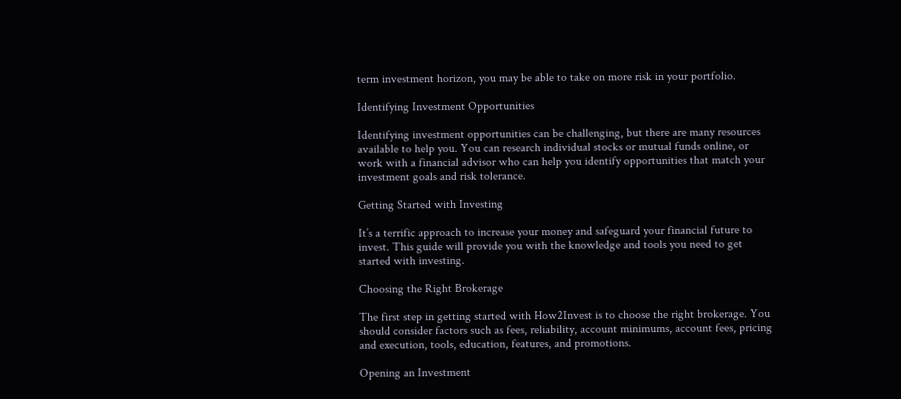term investment horizon, you may be able to take on more risk in your portfolio.

Identifying Investment Opportunities

Identifying investment opportunities can be challenging, but there are many resources available to help you. You can research individual stocks or mutual funds online, or work with a financial advisor who can help you identify opportunities that match your investment goals and risk tolerance.

Getting Started with Investing

It’s a terrific approach to increase your money and safeguard your financial future to invest. This guide will provide you with the knowledge and tools you need to get started with investing.

Choosing the Right Brokerage

The first step in getting started with How2Invest is to choose the right brokerage. You should consider factors such as fees, reliability, account minimums, account fees, pricing and execution, tools, education, features, and promotions.

Opening an Investment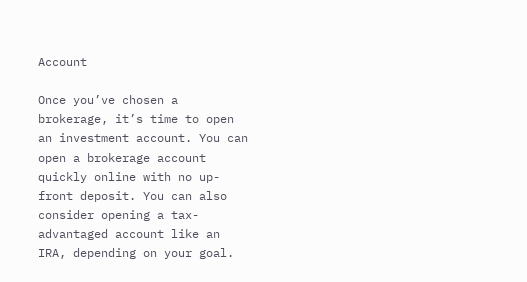Account

Once you’ve chosen a brokerage, it’s time to open an investment account. You can open a brokerage account quickly online with no up-front deposit. You can also consider opening a tax-advantaged account like an IRA, depending on your goal.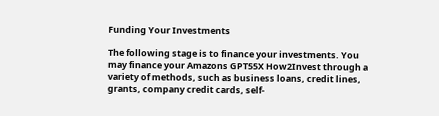Funding Your Investments

The following stage is to finance your investments. You may finance your Amazons GPT55X How2Invest through a variety of methods, such as business loans, credit lines, grants, company credit cards, self-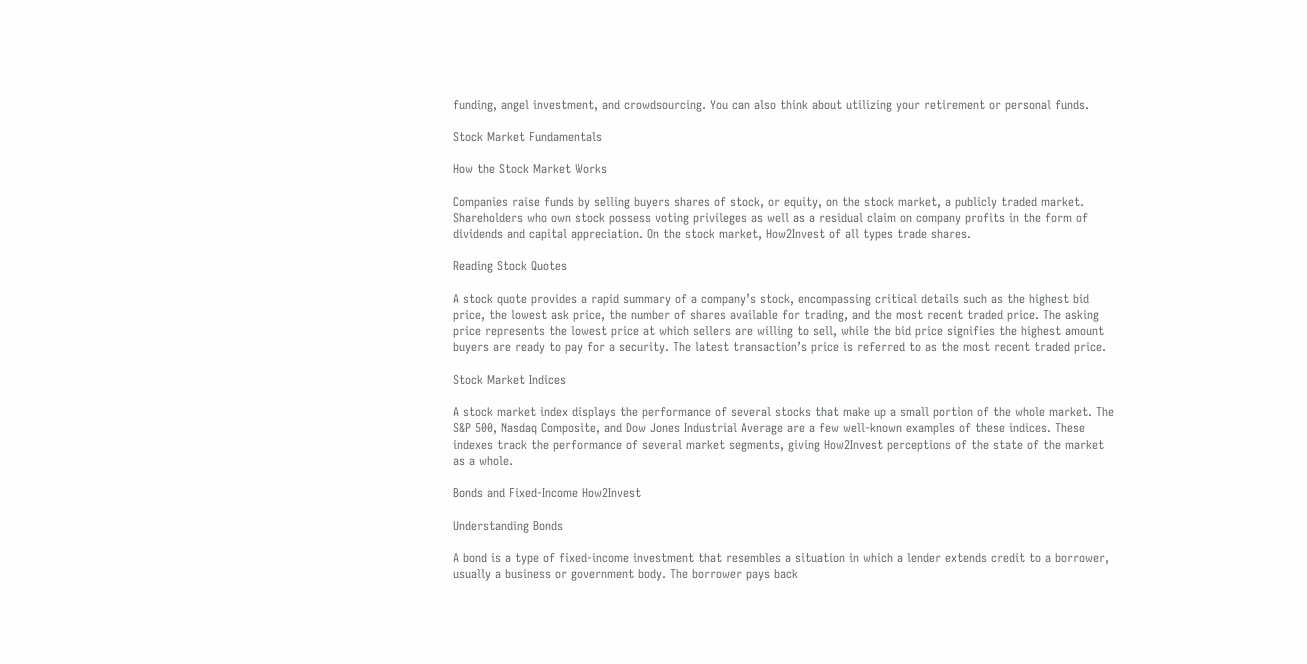funding, angel investment, and crowdsourcing. You can also think about utilizing your retirement or personal funds.

Stock Market Fundamentals

How the Stock Market Works

Companies raise funds by selling buyers shares of stock, or equity, on the stock market, a publicly traded market. Shareholders who own stock possess voting privileges as well as a residual claim on company profits in the form of dividends and capital appreciation. On the stock market, How2Invest of all types trade shares.

Reading Stock Quotes

A stock quote provides a rapid summary of a company’s stock, encompassing critical details such as the highest bid price, the lowest ask price, the number of shares available for trading, and the most recent traded price. The asking price represents the lowest price at which sellers are willing to sell, while the bid price signifies the highest amount buyers are ready to pay for a security. The latest transaction’s price is referred to as the most recent traded price.

Stock Market Indices

A stock market index displays the performance of several stocks that make up a small portion of the whole market. The S&P 500, Nasdaq Composite, and Dow Jones Industrial Average are a few well-known examples of these indices. These indexes track the performance of several market segments, giving How2Invest perceptions of the state of the market as a whole.

Bonds and Fixed-Income How2Invest

Understanding Bonds

A bond is a type of fixed-income investment that resembles a situation in which a lender extends credit to a borrower, usually a business or government body. The borrower pays back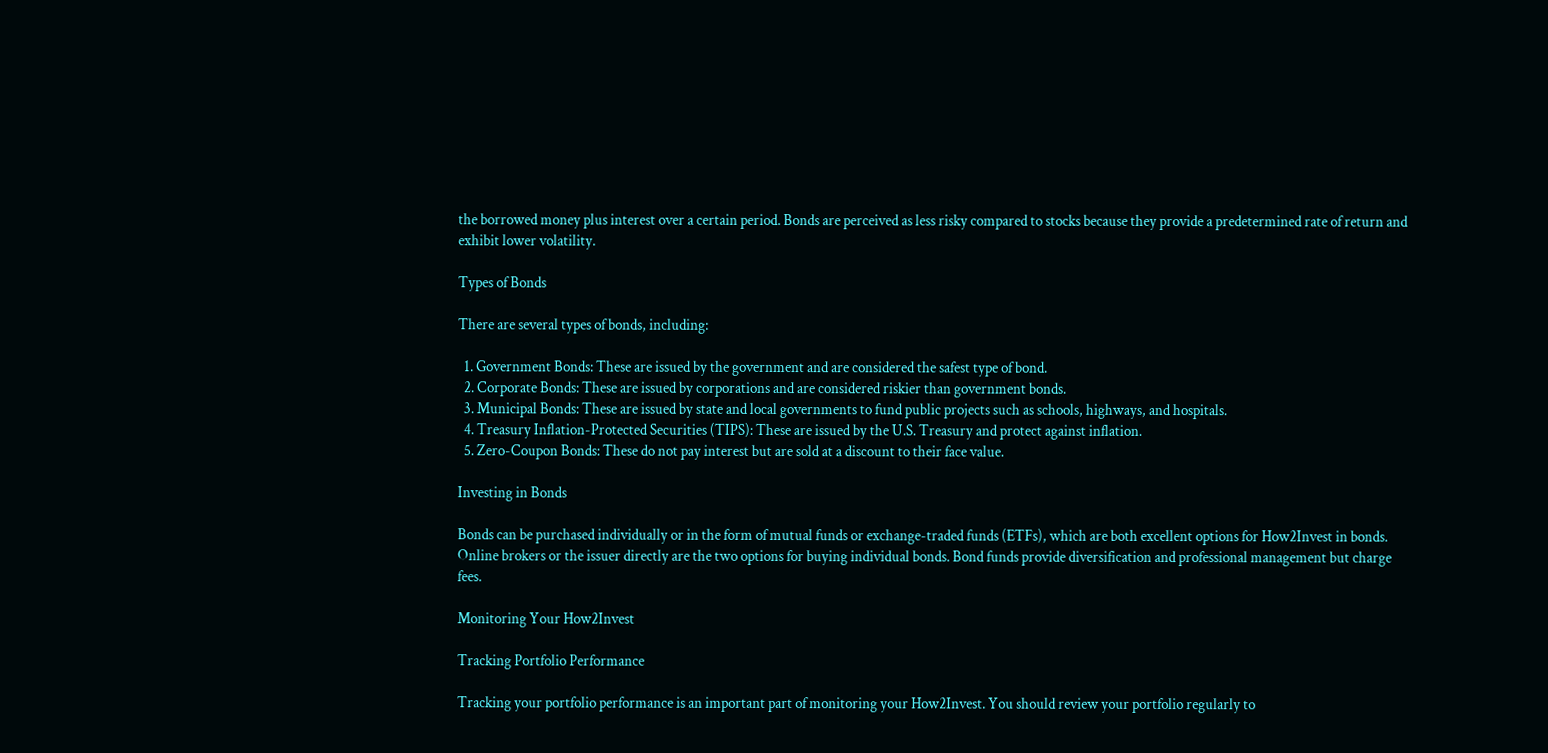the borrowed money plus interest over a certain period. Bonds are perceived as less risky compared to stocks because they provide a predetermined rate of return and exhibit lower volatility.

Types of Bonds

There are several types of bonds, including:

  1. Government Bonds: These are issued by the government and are considered the safest type of bond.
  2. Corporate Bonds: These are issued by corporations and are considered riskier than government bonds.
  3. Municipal Bonds: These are issued by state and local governments to fund public projects such as schools, highways, and hospitals.
  4. Treasury Inflation-Protected Securities (TIPS): These are issued by the U.S. Treasury and protect against inflation.
  5. Zero-Coupon Bonds: These do not pay interest but are sold at a discount to their face value.

Investing in Bonds

Bonds can be purchased individually or in the form of mutual funds or exchange-traded funds (ETFs), which are both excellent options for How2Invest in bonds. Online brokers or the issuer directly are the two options for buying individual bonds. Bond funds provide diversification and professional management but charge fees.

Monitoring Your How2Invest

Tracking Portfolio Performance

Tracking your portfolio performance is an important part of monitoring your How2Invest. You should review your portfolio regularly to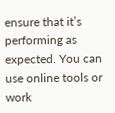ensure that it’s performing as expected. You can use online tools or work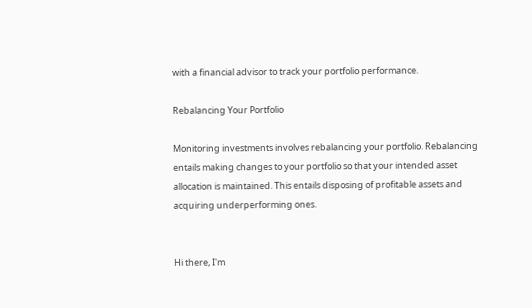with a financial advisor to track your portfolio performance.

Rebalancing Your Portfolio

Monitoring investments involves rebalancing your portfolio. Rebalancing entails making changes to your portfolio so that your intended asset allocation is maintained. This entails disposing of profitable assets and acquiring underperforming ones.


Hi there, I'm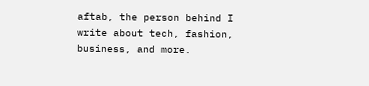aftab, the person behind I write about tech, fashion, business, and more.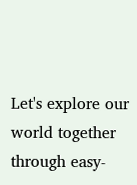Let's explore our world together through easy-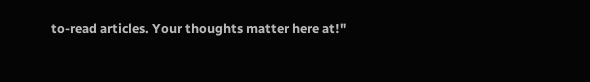to-read articles. Your thoughts matter here at!"